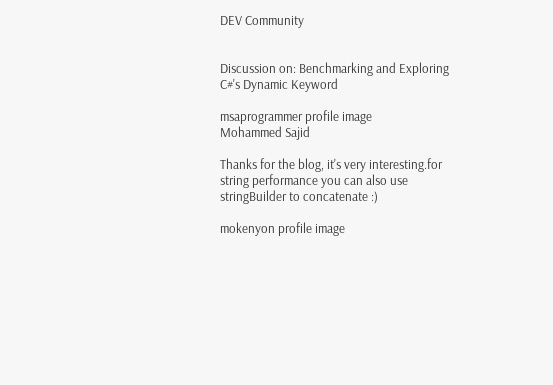DEV Community


Discussion on: Benchmarking and Exploring C#'s Dynamic Keyword

msaprogrammer profile image
Mohammed Sajid

Thanks for the blog, it's very interesting.for string performance you can also use stringBuilder to concatenate :)

mokenyon profile image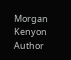Morgan Kenyon Author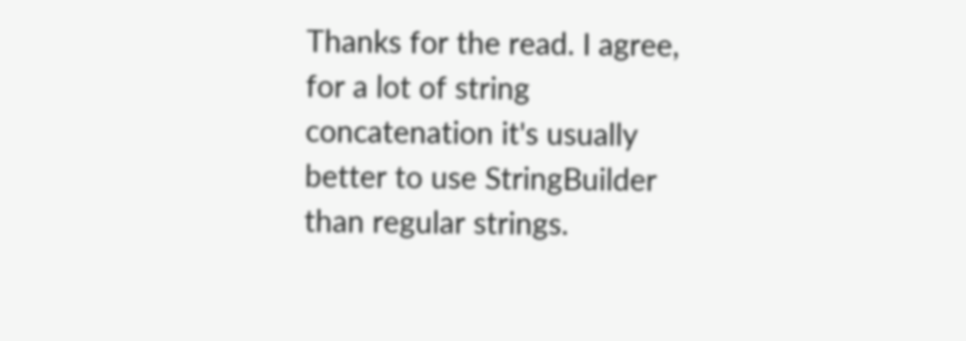Thanks for the read. I agree, for a lot of string concatenation it's usually better to use StringBuilder than regular strings.